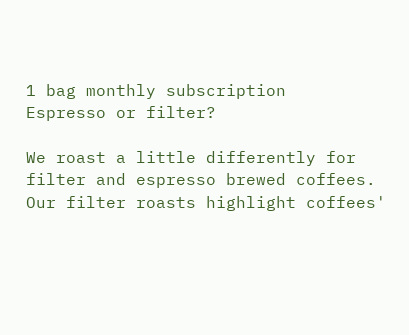1 bag monthly subscription
Espresso or filter?

We roast a little differently for filter and espresso brewed coffees. Our filter roasts highlight coffees'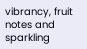vibrancy, fruit notes and sparkling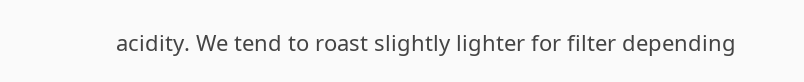acidity. We tend to roast slightly lighter for filter depending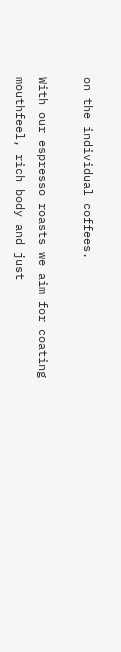on the individual coffees.

With our espresso roasts we aim for coating mouthfeel, rich body and just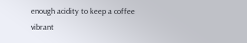enough acidity to keep a coffee vibrant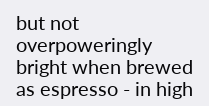but not overpoweringly bright when brewed as espresso - in high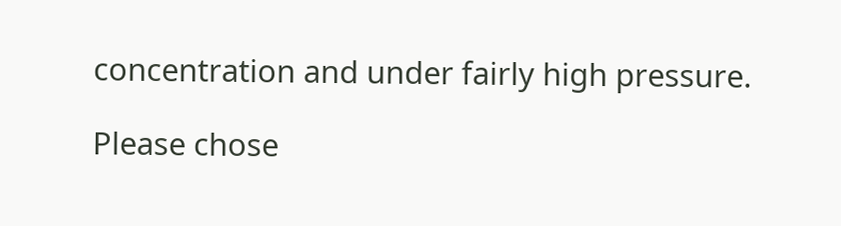concentration and under fairly high pressure.

Please chose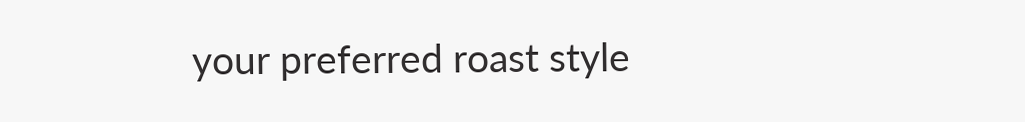your preferred roast style